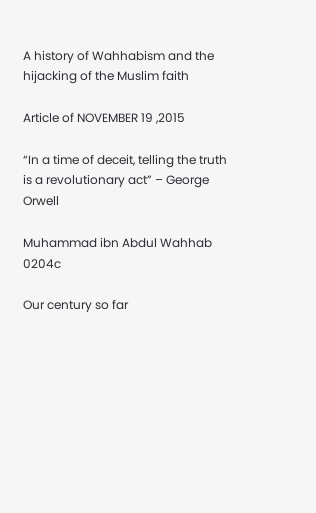A history of Wahhabism and the hijacking of the Muslim faith

Article of NOVEMBER 19 ,2015

“In a time of deceit, telling the truth is a revolutionary act” – George Orwell

Muhammad ibn Abdul Wahhab 0204c

Our century so far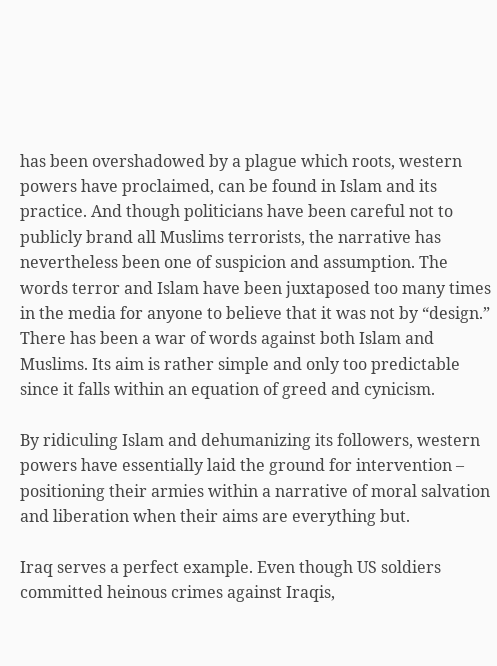has been overshadowed by a plague which roots, western powers have proclaimed, can be found in Islam and its practice. And though politicians have been careful not to publicly brand all Muslims terrorists, the narrative has nevertheless been one of suspicion and assumption. The words terror and Islam have been juxtaposed too many times in the media for anyone to believe that it was not by “design.”  There has been a war of words against both Islam and Muslims. Its aim is rather simple and only too predictable since it falls within an equation of greed and cynicism.

By ridiculing Islam and dehumanizing its followers, western powers have essentially laid the ground for intervention – positioning their armies within a narrative of moral salvation and liberation when their aims are everything but.

Iraq serves a perfect example. Even though US soldiers committed heinous crimes against Iraqis,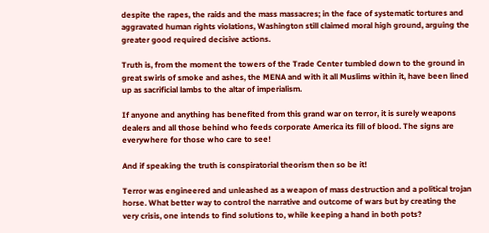despite the rapes, the raids and the mass massacres; in the face of systematic tortures and aggravated human rights violations, Washington still claimed moral high ground, arguing the greater good required decisive actions.

Truth is, from the moment the towers of the Trade Center tumbled down to the ground in great swirls of smoke and ashes, the MENA and with it all Muslims within it, have been lined up as sacrificial lambs to the altar of imperialism.

If anyone and anything has benefited from this grand war on terror, it is surely weapons dealers and all those behind who feeds corporate America its fill of blood. The signs are everywhere for those who care to see!

And if speaking the truth is conspiratorial theorism then so be it!

Terror was engineered and unleashed as a weapon of mass destruction and a political trojan horse. What better way to control the narrative and outcome of wars but by creating the very crisis, one intends to find solutions to, while keeping a hand in both pots?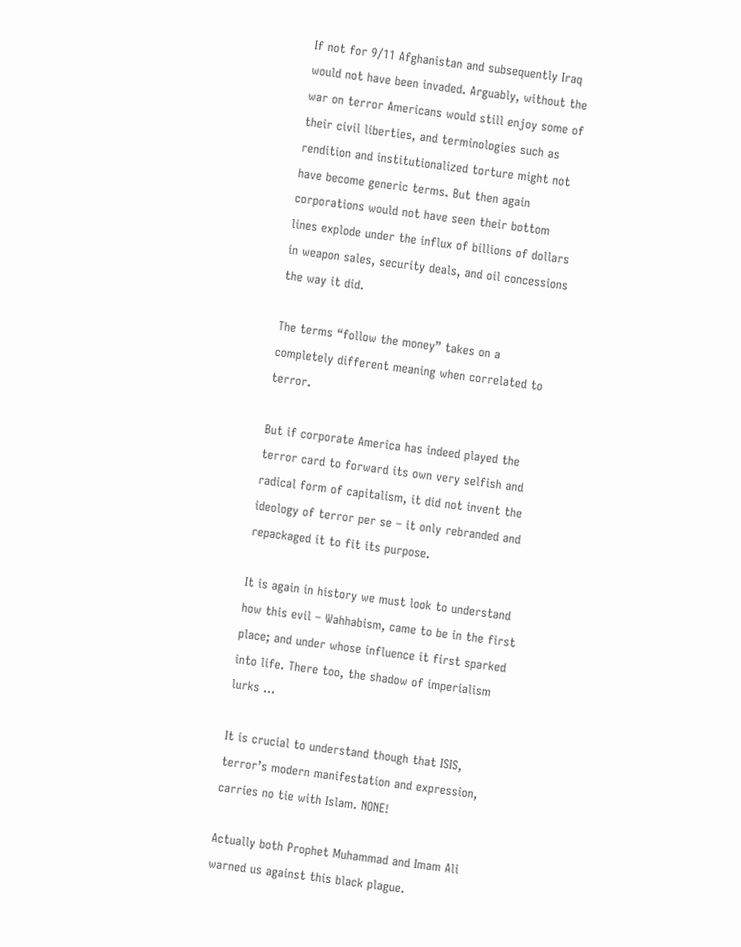If not for 9/11 Afghanistan and subsequently Iraq would not have been invaded. Arguably, without the war on terror Americans would still enjoy some of their civil liberties, and terminologies such as rendition and institutionalized torture might not have become generic terms. But then again corporations would not have seen their bottom lines explode under the influx of billions of dollars in weapon sales, security deals, and oil concessions the way it did.

The terms “follow the money” takes on a completely different meaning when correlated to terror.

But if corporate America has indeed played the terror card to forward its own very selfish and radical form of capitalism, it did not invent the ideology of terror per se – it only rebranded and repackaged it to fit its purpose.

It is again in history we must look to understand how this evil – Wahhabism, came to be in the first place; and under whose influence it first sparked into life. There too, the shadow of imperialism lurks …

It is crucial to understand though that ISIS, terror’s modern manifestation and expression, carries no tie with Islam. NONE!

Actually both Prophet Muhammad and Imam Ali warned us against this black plague.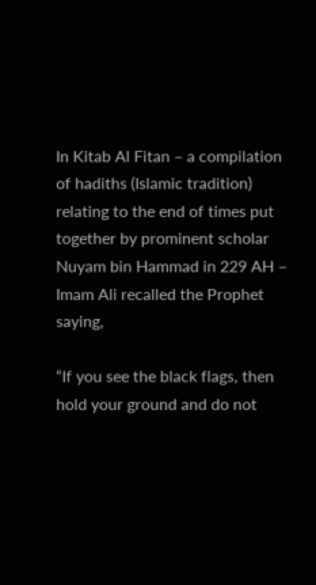In Kitab Al Fitan – a compilation of hadiths (Islamic tradition) relating to the end of times put together by prominent scholar Nuyam bin Hammad in 229 AH – Imam Ali recalled the Prophet saying,

“If you see the black flags, then hold your ground and do not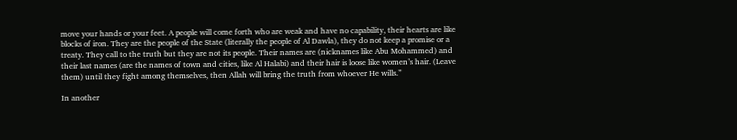move your hands or your feet. A people will come forth who are weak and have no capability, their hearts are like blocks of iron. They are the people of the State (literally the people of Al Dawla), they do not keep a promise or a treaty. They call to the truth but they are not its people. Their names are (nicknames like Abu Mohammed) and their last names (are the names of town and cities, like Al Halabi) and their hair is loose like women’s hair. (Leave them) until they fight among themselves, then Allah will bring the truth from whoever He wills.”

In another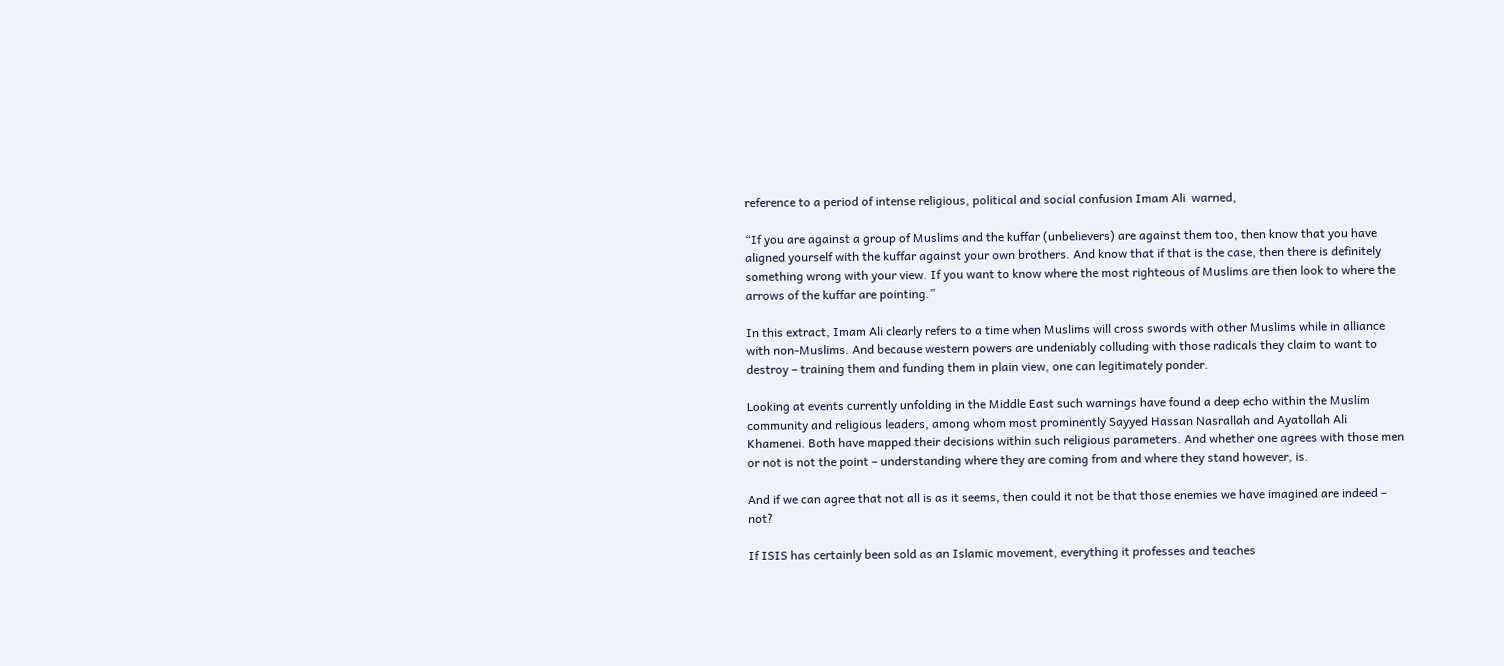reference to a period of intense religious, political and social confusion Imam Ali  warned,

“If you are against a group of Muslims and the kuffar (unbelievers) are against them too, then know that you have aligned yourself with the kuffar against your own brothers. And know that if that is the case, then there is definitely something wrong with your view. If you want to know where the most righteous of Muslims are then look to where the arrows of the kuffar are pointing.”

In this extract, Imam Ali clearly refers to a time when Muslims will cross swords with other Muslims while in alliance with non-Muslims. And because western powers are undeniably colluding with those radicals they claim to want to destroy – training them and funding them in plain view, one can legitimately ponder.

Looking at events currently unfolding in the Middle East such warnings have found a deep echo within the Muslim community and religious leaders, among whom most prominently Sayyed Hassan Nasrallah and Ayatollah Ali Khamenei. Both have mapped their decisions within such religious parameters. And whether one agrees with those men or not is not the point – understanding where they are coming from and where they stand however, is.

And if we can agree that not all is as it seems, then could it not be that those enemies we have imagined are indeed – not?

If ISIS has certainly been sold as an Islamic movement, everything it professes and teaches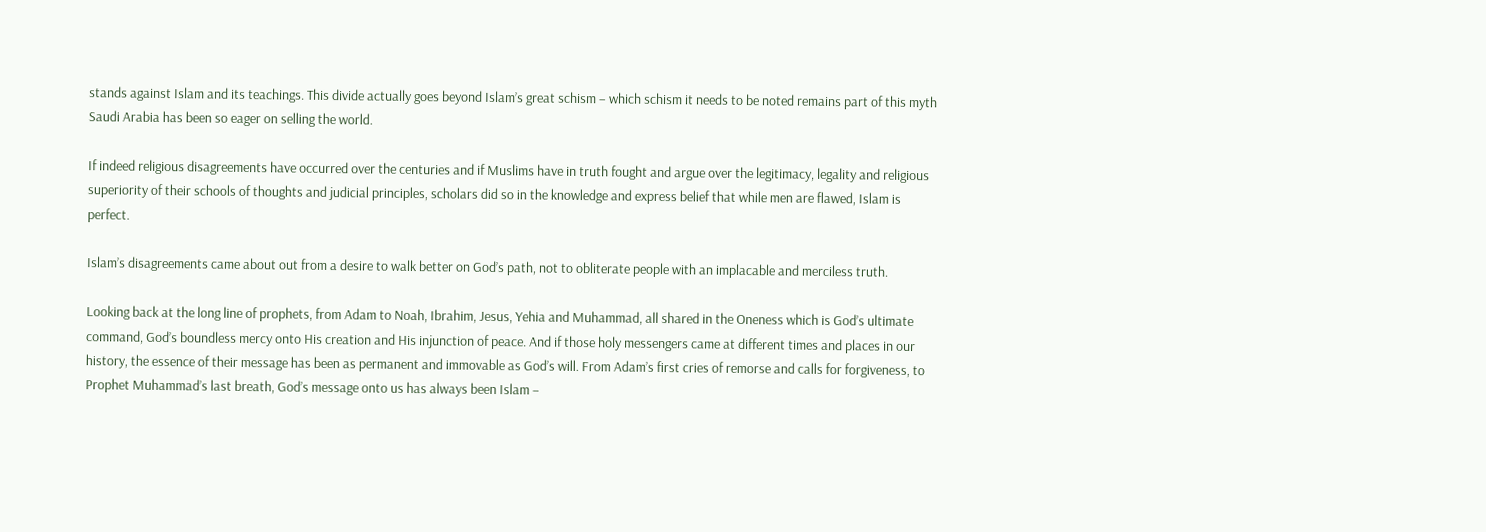stands against Islam and its teachings. This divide actually goes beyond Islam’s great schism – which schism it needs to be noted remains part of this myth Saudi Arabia has been so eager on selling the world.

If indeed religious disagreements have occurred over the centuries and if Muslims have in truth fought and argue over the legitimacy, legality and religious superiority of their schools of thoughts and judicial principles, scholars did so in the knowledge and express belief that while men are flawed, Islam is perfect.

Islam’s disagreements came about out from a desire to walk better on God’s path, not to obliterate people with an implacable and merciless truth.

Looking back at the long line of prophets, from Adam to Noah, Ibrahim, Jesus, Yehia and Muhammad, all shared in the Oneness which is God’s ultimate command, God’s boundless mercy onto His creation and His injunction of peace. And if those holy messengers came at different times and places in our history, the essence of their message has been as permanent and immovable as God’s will. From Adam’s first cries of remorse and calls for forgiveness, to Prophet Muhammad’s last breath, God’s message onto us has always been Islam –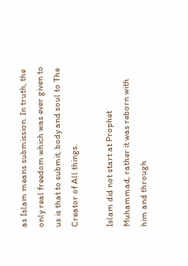as Islam means submission. In truth, the only real freedom which was ever given to us is that to submit, body and soul to The Creator of All things.

Islam did not start at Prophet Muhammad, rather it was reborn with him and through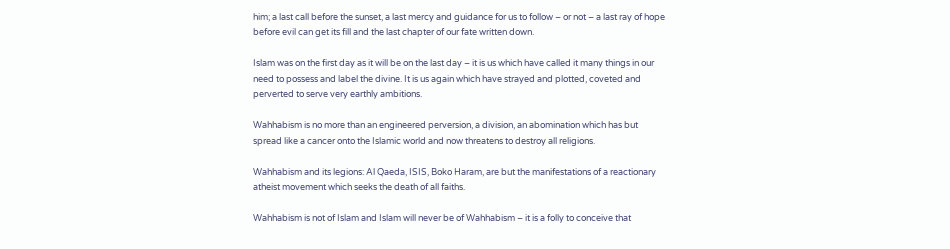him; a last call before the sunset, a last mercy and guidance for us to follow – or not – a last ray of hope before evil can get its fill and the last chapter of our fate written down.

Islam was on the first day as it will be on the last day – it is us which have called it many things in our need to possess and label the divine. It is us again which have strayed and plotted, coveted and perverted to serve very earthly ambitions.

Wahhabism is no more than an engineered perversion, a division, an abomination which has but spread like a cancer onto the Islamic world and now threatens to destroy all religions.

Wahhabism and its legions: Al Qaeda, ISIS, Boko Haram, are but the manifestations of a reactionary atheist movement which seeks the death of all faiths.

Wahhabism is not of Islam and Islam will never be of Wahhabism – it is a folly to conceive that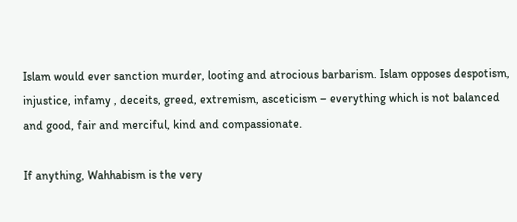Islam would ever sanction murder, looting and atrocious barbarism. Islam opposes despotism, injustice, infamy , deceits, greed, extremism, asceticism – everything which is not balanced and good, fair and merciful, kind and compassionate.

If anything, Wahhabism is the very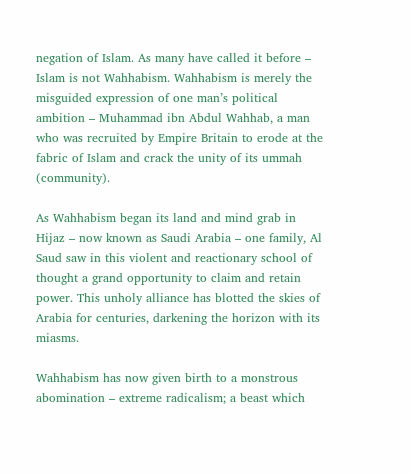negation of Islam. As many have called it before – Islam is not Wahhabism. Wahhabism is merely the misguided expression of one man’s political ambition – Muhammad ibn Abdul Wahhab, a man who was recruited by Empire Britain to erode at the fabric of Islam and crack the unity of its ummah (community).

As Wahhabism began its land and mind grab in Hijaz – now known as Saudi Arabia – one family, Al Saud saw in this violent and reactionary school of thought a grand opportunity to claim and retain power. This unholy alliance has blotted the skies of Arabia for centuries, darkening the horizon with its miasms.

Wahhabism has now given birth to a monstrous abomination – extreme radicalism; a beast which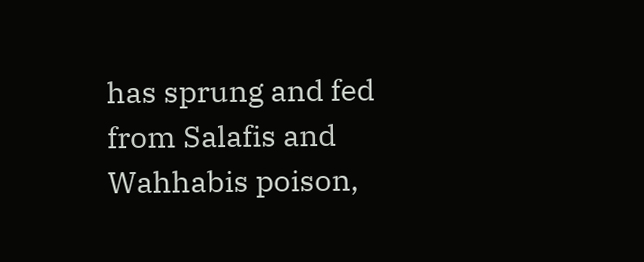has sprung and fed from Salafis and Wahhabis poison,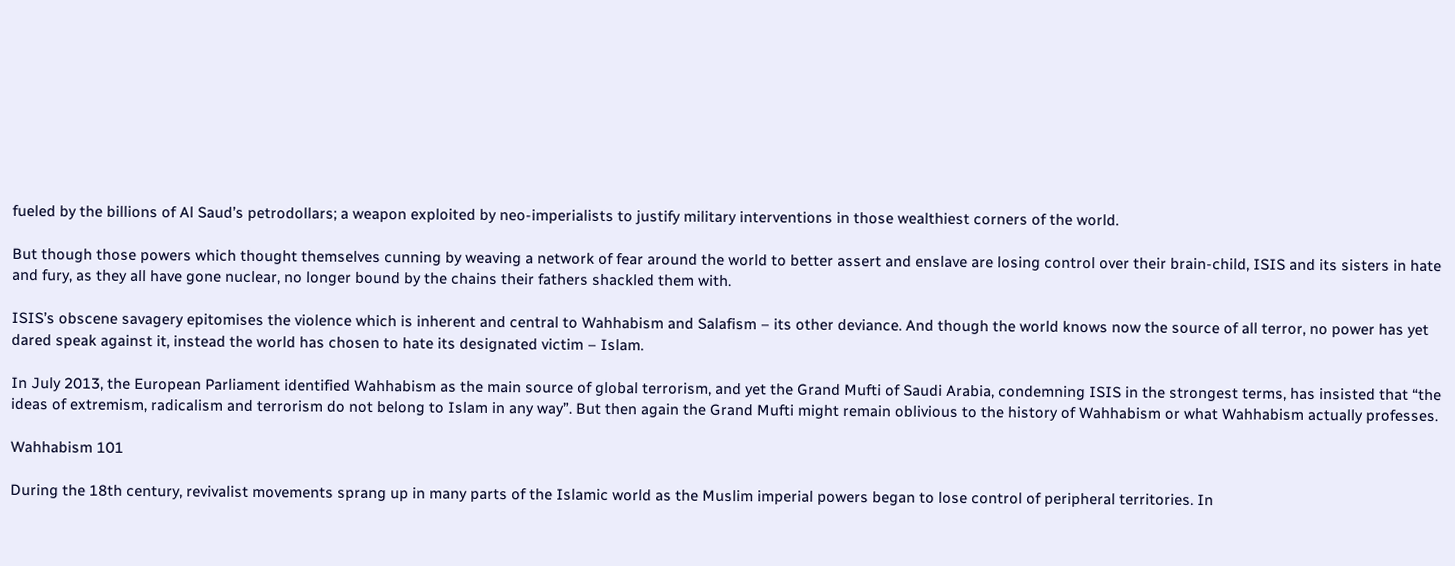fueled by the billions of Al Saud’s petrodollars; a weapon exploited by neo-imperialists to justify military interventions in those wealthiest corners of the world.

But though those powers which thought themselves cunning by weaving a network of fear around the world to better assert and enslave are losing control over their brain-child, ISIS and its sisters in hate and fury, as they all have gone nuclear, no longer bound by the chains their fathers shackled them with.

ISIS’s obscene savagery epitomises the violence which is inherent and central to Wahhabism and Salafism – its other deviance. And though the world knows now the source of all terror, no power has yet dared speak against it, instead the world has chosen to hate its designated victim – Islam.

In July 2013, the European Parliament identified Wahhabism as the main source of global terrorism, and yet the Grand Mufti of Saudi Arabia, condemning ISIS in the strongest terms, has insisted that “the ideas of extremism, radicalism and terrorism do not belong to Islam in any way”. But then again the Grand Mufti might remain oblivious to the history of Wahhabism or what Wahhabism actually professes.

Wahhabism 101

During the 18th century, revivalist movements sprang up in many parts of the Islamic world as the Muslim imperial powers began to lose control of peripheral territories. In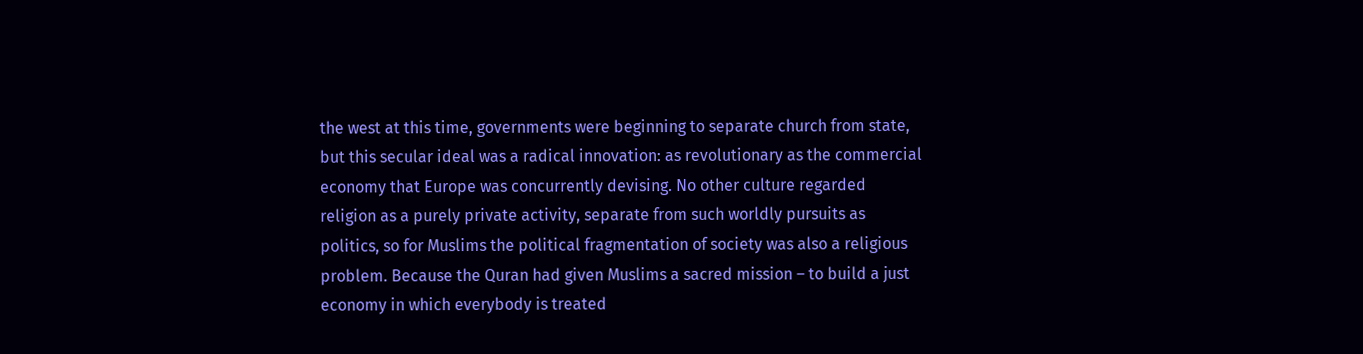the west at this time, governments were beginning to separate church from state, but this secular ideal was a radical innovation: as revolutionary as the commercial economy that Europe was concurrently devising. No other culture regarded religion as a purely private activity, separate from such worldly pursuits as politics, so for Muslims the political fragmentation of society was also a religious problem. Because the Quran had given Muslims a sacred mission – to build a just economy in which everybody is treated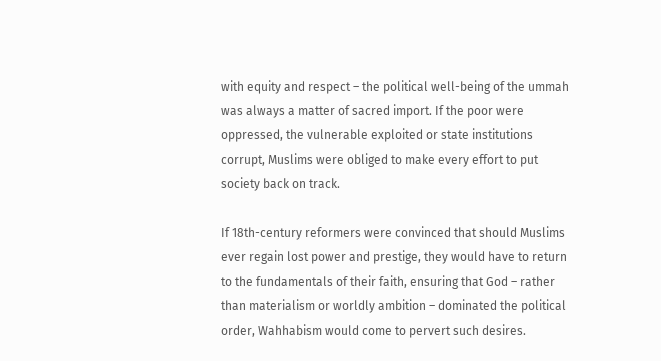with equity and respect – the political well-being of the ummah was always a matter of sacred import. If the poor were oppressed, the vulnerable exploited or state institutions corrupt, Muslims were obliged to make every effort to put society back on track.

If 18th-century reformers were convinced that should Muslims ever regain lost power and prestige, they would have to return to the fundamentals of their faith, ensuring that God – rather than materialism or worldly ambition – dominated the political order, Wahhabism would come to pervert such desires.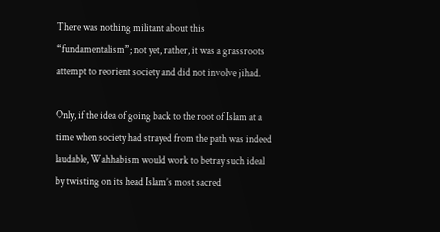There was nothing militant about this “fundamentalism”; not yet, rather, it was a grassroots attempt to reorient society and did not involve jihad.

Only, if the idea of going back to the root of Islam at a time when society had strayed from the path was indeed laudable, Wahhabism would work to betray such ideal by twisting on its head Islam’s most sacred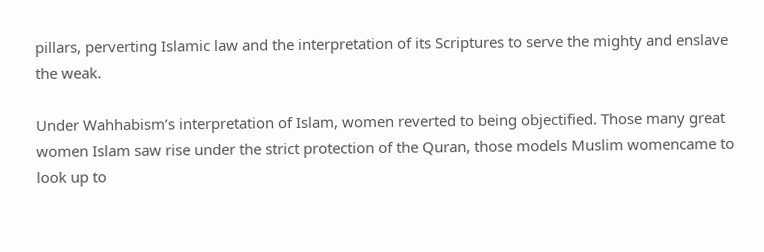pillars, perverting Islamic law and the interpretation of its Scriptures to serve the mighty and enslave the weak.

Under Wahhabism’s interpretation of Islam, women reverted to being objectified. Those many great women Islam saw rise under the strict protection of the Quran, those models Muslim womencame to look up to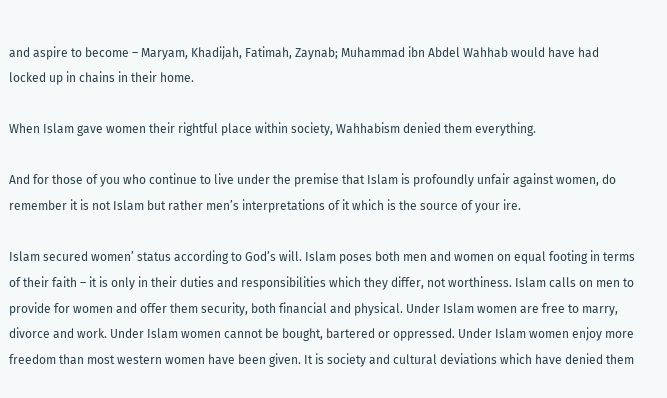and aspire to become – Maryam, Khadijah, Fatimah, Zaynab; Muhammad ibn Abdel Wahhab would have had locked up in chains in their home.

When Islam gave women their rightful place within society, Wahhabism denied them everything.

And for those of you who continue to live under the premise that Islam is profoundly unfair against women, do remember it is not Islam but rather men’s interpretations of it which is the source of your ire.

Islam secured women’ status according to God’s will. Islam poses both men and women on equal footing in terms of their faith – it is only in their duties and responsibilities which they differ, not worthiness. Islam calls on men to provide for women and offer them security, both financial and physical. Under Islam women are free to marry, divorce and work. Under Islam women cannot be bought, bartered or oppressed. Under Islam women enjoy more freedom than most western women have been given. It is society and cultural deviations which have denied them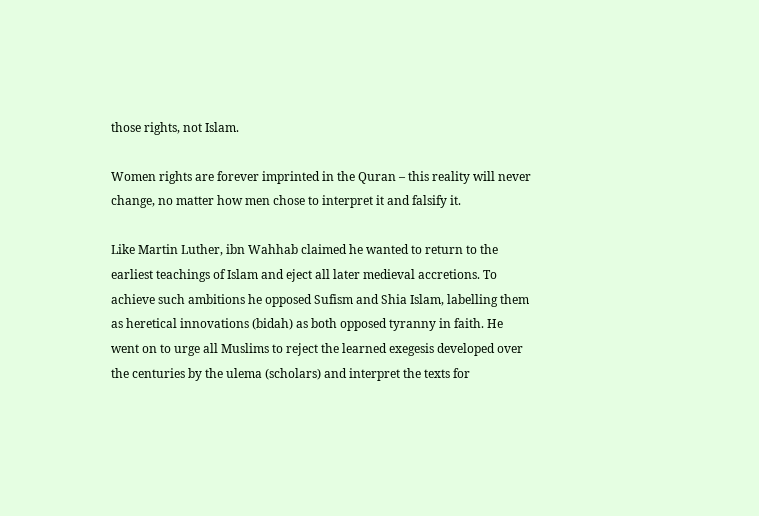those rights, not Islam.

Women rights are forever imprinted in the Quran – this reality will never change, no matter how men chose to interpret it and falsify it.

Like Martin Luther, ibn Wahhab claimed he wanted to return to the earliest teachings of Islam and eject all later medieval accretions. To achieve such ambitions he opposed Sufism and Shia Islam, labelling them as heretical innovations (bidah) as both opposed tyranny in faith. He went on to urge all Muslims to reject the learned exegesis developed over the centuries by the ulema (scholars) and interpret the texts for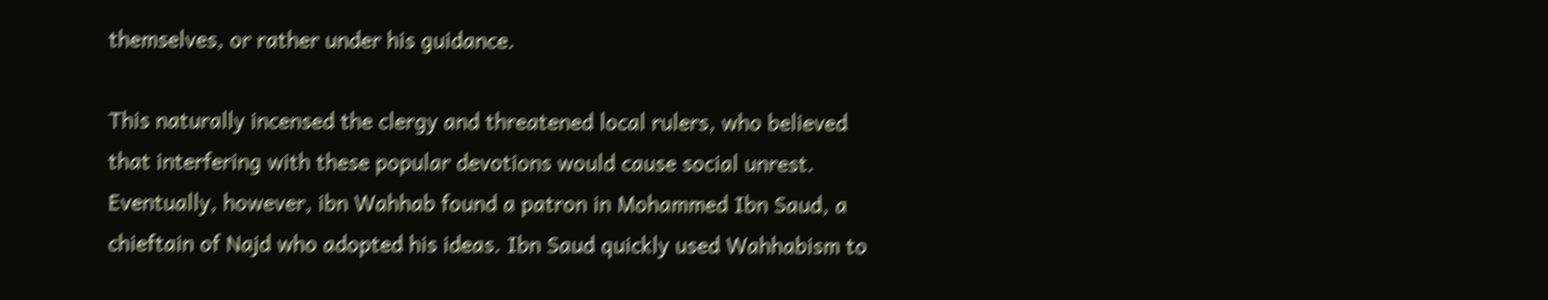themselves, or rather under his guidance.

This naturally incensed the clergy and threatened local rulers, who believed that interfering with these popular devotions would cause social unrest. Eventually, however, ibn Wahhab found a patron in Mohammed Ibn Saud, a chieftain of Najd who adopted his ideas. Ibn Saud quickly used Wahhabism to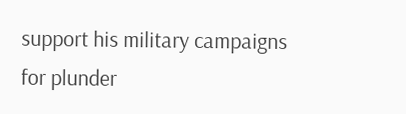support his military campaigns for plunder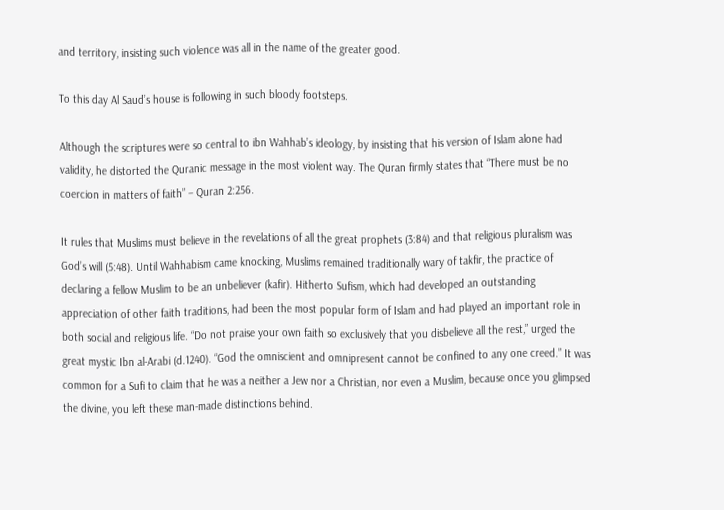and territory, insisting such violence was all in the name of the greater good.

To this day Al Saud’s house is following in such bloody footsteps.

Although the scriptures were so central to ibn Wahhab’s ideology, by insisting that his version of Islam alone had validity, he distorted the Quranic message in the most violent way. The Quran firmly states that “There must be no coercion in matters of faith” – Quran 2:256.

It rules that Muslims must believe in the revelations of all the great prophets (3:84) and that religious pluralism was God’s will (5:48). Until Wahhabism came knocking, Muslims remained traditionally wary of takfir, the practice of declaring a fellow Muslim to be an unbeliever (kafir). Hitherto Sufism, which had developed an outstanding appreciation of other faith traditions, had been the most popular form of Islam and had played an important role in both social and religious life. “Do not praise your own faith so exclusively that you disbelieve all the rest,” urged the great mystic Ibn al-Arabi (d.1240). “God the omniscient and omnipresent cannot be confined to any one creed.” It was common for a Sufi to claim that he was a neither a Jew nor a Christian, nor even a Muslim, because once you glimpsed the divine, you left these man-made distinctions behind.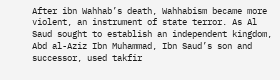After ibn Wahhab’s death, Wahhabism became more violent, an instrument of state terror. As Al Saud sought to establish an independent kingdom, Abd al-Aziz Ibn Muhammad, Ibn Saud’s son and successor, used takfir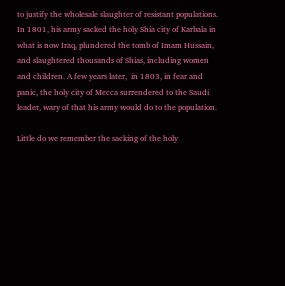to justify the wholesale slaughter of resistant populations. In 1801, his army sacked the holy Shia city of Karbala in what is now Iraq, plundered the tomb of Imam Hussain, and slaughtered thousands of Shias, including women and children. A few years later,  in 1803, in fear and panic, the holy city of Mecca surrendered to the Saudi leader, wary of that his army would do to the population.

Little do we remember the sacking of the holy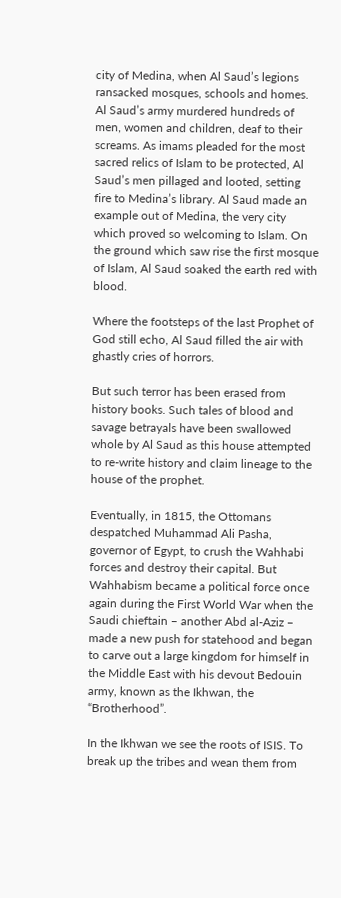city of Medina, when Al Saud’s legions ransacked mosques, schools and homes. Al Saud’s army murdered hundreds of men, women and children, deaf to their screams. As imams pleaded for the most sacred relics of Islam to be protected, Al Saud’s men pillaged and looted, setting fire to Medina’s library. Al Saud made an example out of Medina, the very city which proved so welcoming to Islam. On the ground which saw rise the first mosque of Islam, Al Saud soaked the earth red with blood.

Where the footsteps of the last Prophet of God still echo, Al Saud filled the air with ghastly cries of horrors.

But such terror has been erased from history books. Such tales of blood and savage betrayals have been swallowed whole by Al Saud as this house attempted to re-write history and claim lineage to the house of the prophet.

Eventually, in 1815, the Ottomans despatched Muhammad Ali Pasha, governor of Egypt, to crush the Wahhabi forces and destroy their capital. But Wahhabism became a political force once again during the First World War when the Saudi chieftain – another Abd al-Aziz – made a new push for statehood and began to carve out a large kingdom for himself in the Middle East with his devout Bedouin army, known as the Ikhwan, the “Brotherhood”.

In the Ikhwan we see the roots of ISIS. To break up the tribes and wean them from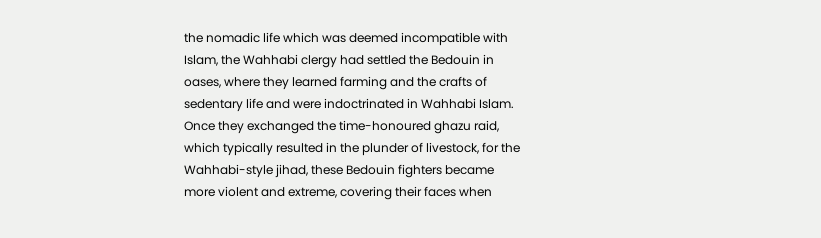the nomadic life which was deemed incompatible with Islam, the Wahhabi clergy had settled the Bedouin in oases, where they learned farming and the crafts of sedentary life and were indoctrinated in Wahhabi Islam. Once they exchanged the time-honoured ghazu raid, which typically resulted in the plunder of livestock, for the Wahhabi-style jihad, these Bedouin fighters became more violent and extreme, covering their faces when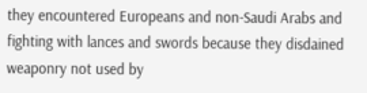they encountered Europeans and non-Saudi Arabs and fighting with lances and swords because they disdained weaponry not used by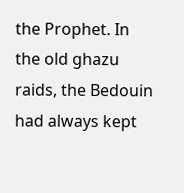the Prophet. In the old ghazu raids, the Bedouin had always kept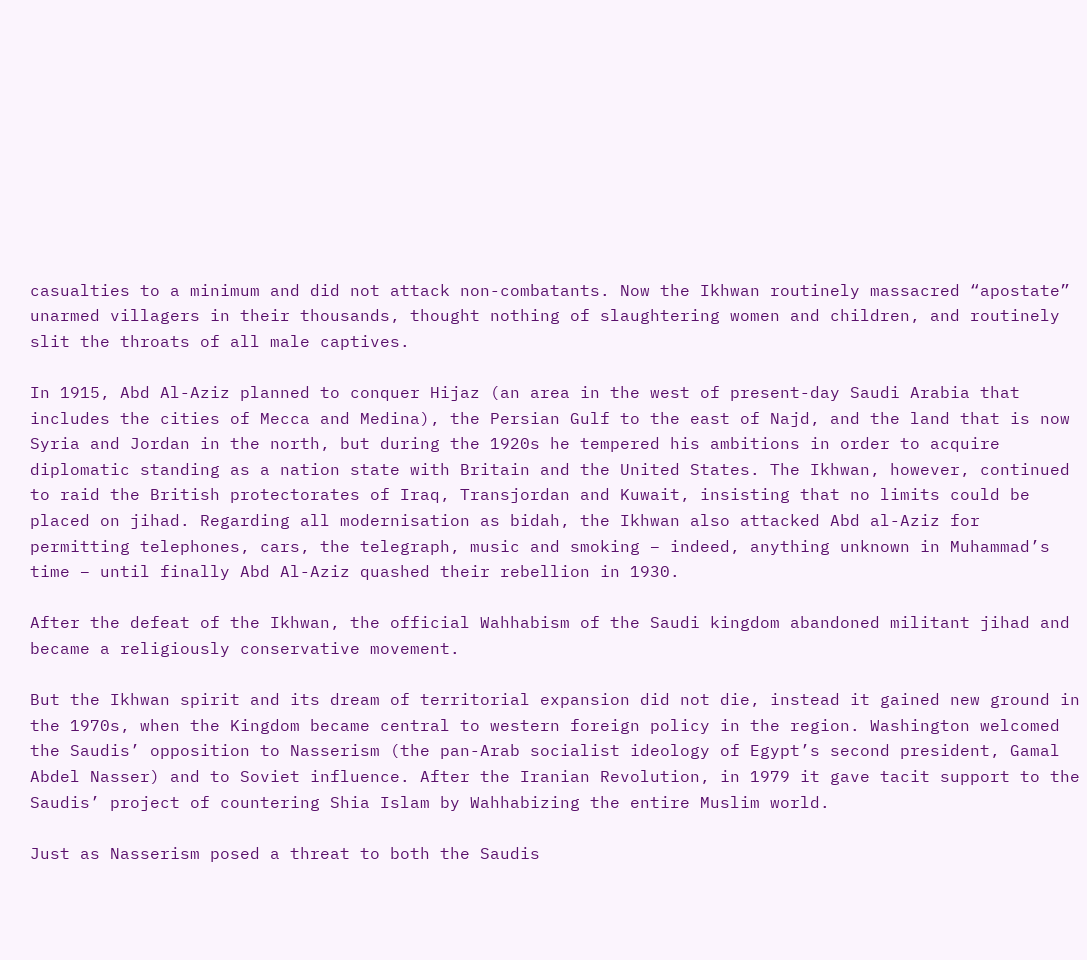casualties to a minimum and did not attack non-combatants. Now the Ikhwan routinely massacred “apostate” unarmed villagers in their thousands, thought nothing of slaughtering women and children, and routinely slit the throats of all male captives.

In 1915, Abd Al-Aziz planned to conquer Hijaz (an area in the west of present-day Saudi Arabia that includes the cities of Mecca and Medina), the Persian Gulf to the east of Najd, and the land that is now Syria and Jordan in the north, but during the 1920s he tempered his ambitions in order to acquire diplomatic standing as a nation state with Britain and the United States. The Ikhwan, however, continued to raid the British protectorates of Iraq, Transjordan and Kuwait, insisting that no limits could be placed on jihad. Regarding all modernisation as bidah, the Ikhwan also attacked Abd al-Aziz for permitting telephones, cars, the telegraph, music and smoking – indeed, anything unknown in Muhammad’s time – until finally Abd Al-Aziz quashed their rebellion in 1930.

After the defeat of the Ikhwan, the official Wahhabism of the Saudi kingdom abandoned militant jihad and became a religiously conservative movement.

But the Ikhwan spirit and its dream of territorial expansion did not die, instead it gained new ground in the 1970s, when the Kingdom became central to western foreign policy in the region. Washington welcomed the Saudis’ opposition to Nasserism (the pan-Arab socialist ideology of Egypt’s second president, Gamal Abdel Nasser) and to Soviet influence. After the Iranian Revolution, in 1979 it gave tacit support to the Saudis’ project of countering Shia Islam by Wahhabizing the entire Muslim world.

Just as Nasserism posed a threat to both the Saudis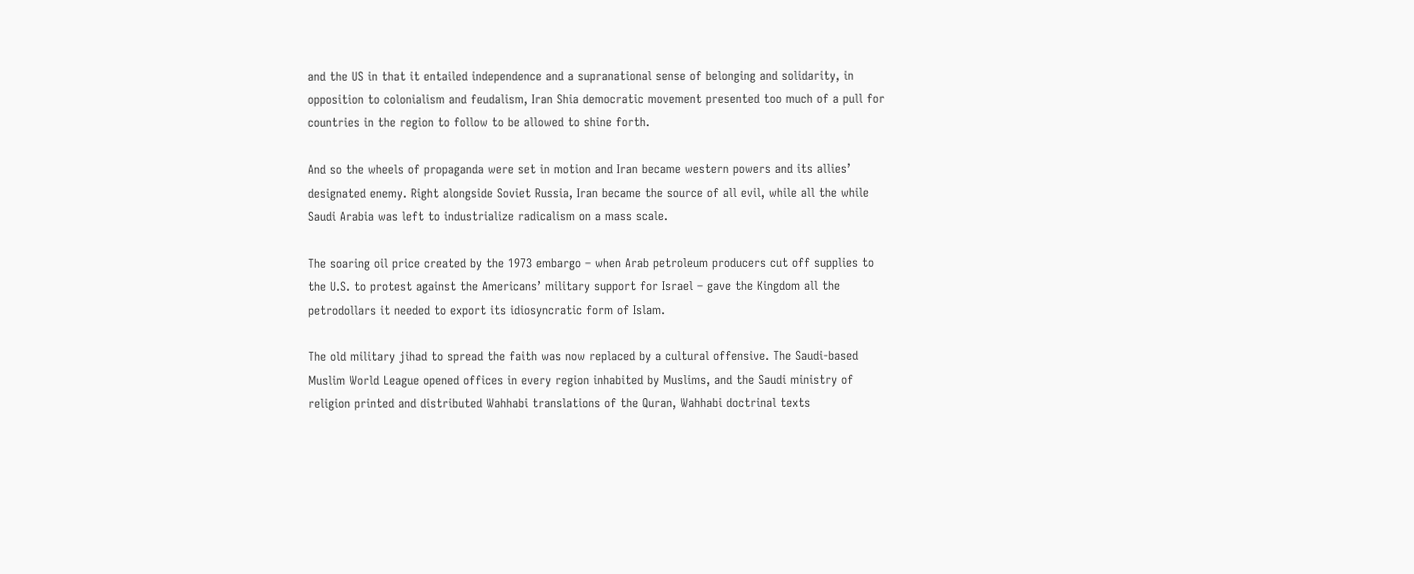and the US in that it entailed independence and a supranational sense of belonging and solidarity, in opposition to colonialism and feudalism, Iran Shia democratic movement presented too much of a pull for countries in the region to follow to be allowed to shine forth.

And so the wheels of propaganda were set in motion and Iran became western powers and its allies’ designated enemy. Right alongside Soviet Russia, Iran became the source of all evil, while all the while Saudi Arabia was left to industrialize radicalism on a mass scale.

The soaring oil price created by the 1973 embargo – when Arab petroleum producers cut off supplies to the U.S. to protest against the Americans’ military support for Israel – gave the Kingdom all the petrodollars it needed to export its idiosyncratic form of Islam.

The old military jihad to spread the faith was now replaced by a cultural offensive. The Saudi-based Muslim World League opened offices in every region inhabited by Muslims, and the Saudi ministry of religion printed and distributed Wahhabi translations of the Quran, Wahhabi doctrinal texts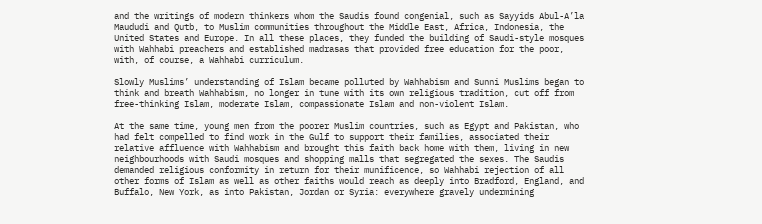and the writings of modern thinkers whom the Saudis found congenial, such as Sayyids Abul-A’la Maududi and Qutb, to Muslim communities throughout the Middle East, Africa, Indonesia, the United States and Europe. In all these places, they funded the building of Saudi-style mosques with Wahhabi preachers and established madrasas that provided free education for the poor, with, of course, a Wahhabi curriculum.

Slowly Muslims’ understanding of Islam became polluted by Wahhabism and Sunni Muslims began to think and breath Wahhabism, no longer in tune with its own religious tradition, cut off from free-thinking Islam, moderate Islam, compassionate Islam and non-violent Islam.

At the same time, young men from the poorer Muslim countries, such as Egypt and Pakistan, who had felt compelled to find work in the Gulf to support their families, associated their relative affluence with Wahhabism and brought this faith back home with them, living in new neighbourhoods with Saudi mosques and shopping malls that segregated the sexes. The Saudis demanded religious conformity in return for their munificence, so Wahhabi rejection of all other forms of Islam as well as other faiths would reach as deeply into Bradford, England, and Buffalo, New York, as into Pakistan, Jordan or Syria: everywhere gravely undermining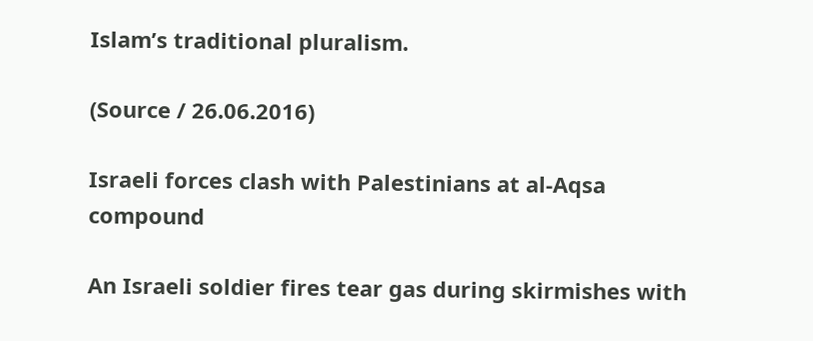Islam’s traditional pluralism.

(Source / 26.06.2016)

Israeli forces clash with Palestinians at al-Aqsa compound

An Israeli soldier fires tear gas during skirmishes with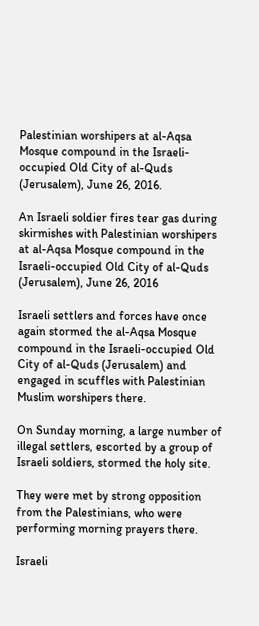Palestinian worshipers at al-Aqsa Mosque compound in the Israeli-occupied Old City of al-Quds (Jerusalem), June 26, 2016.

An Israeli soldier fires tear gas during skirmishes with Palestinian worshipers at al-Aqsa Mosque compound in the Israeli-occupied Old City of al-Quds (Jerusalem), June 26, 2016

Israeli settlers and forces have once again stormed the al-Aqsa Mosque compound in the Israeli-occupied Old City of al-Quds (Jerusalem) and engaged in scuffles with Palestinian Muslim worshipers there.

On Sunday morning, a large number of illegal settlers, escorted by a group of Israeli soldiers, stormed the holy site.

They were met by strong opposition from the Palestinians, who were performing morning prayers there.

Israeli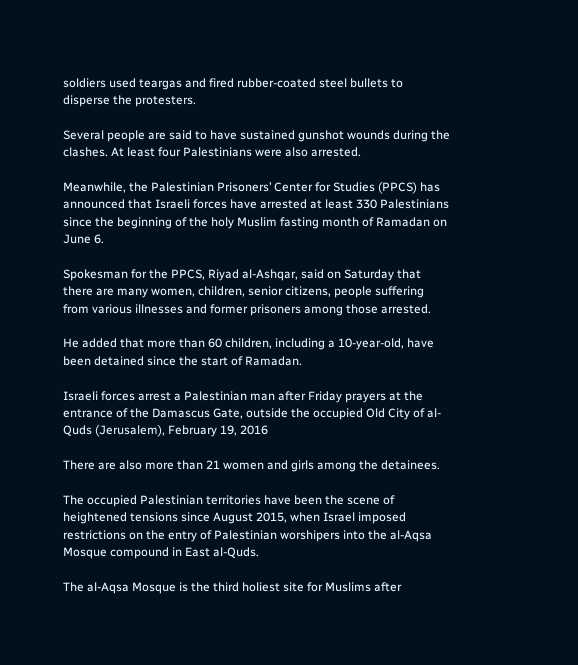soldiers used teargas and fired rubber-coated steel bullets to disperse the protesters.

Several people are said to have sustained gunshot wounds during the clashes. At least four Palestinians were also arrested.

Meanwhile, the Palestinian Prisoners’ Center for Studies (PPCS) has announced that Israeli forces have arrested at least 330 Palestinians since the beginning of the holy Muslim fasting month of Ramadan on June 6.

Spokesman for the PPCS, Riyad al-Ashqar, said on Saturday that there are many women, children, senior citizens, people suffering from various illnesses and former prisoners among those arrested.

He added that more than 60 children, including a 10-year-old, have been detained since the start of Ramadan.

Israeli forces arrest a Palestinian man after Friday prayers at the entrance of the Damascus Gate, outside the occupied Old City of al-Quds (Jerusalem), February 19, 2016

There are also more than 21 women and girls among the detainees.

The occupied Palestinian territories have been the scene of heightened tensions since August 2015, when Israel imposed restrictions on the entry of Palestinian worshipers into the al-Aqsa Mosque compound in East al-Quds.

The al-Aqsa Mosque is the third holiest site for Muslims after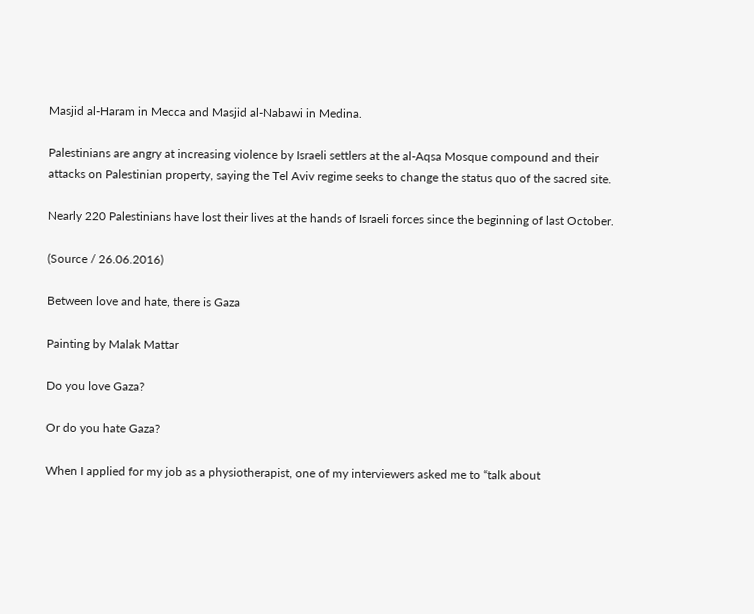Masjid al-Haram in Mecca and Masjid al-Nabawi in Medina.

Palestinians are angry at increasing violence by Israeli settlers at the al-Aqsa Mosque compound and their attacks on Palestinian property, saying the Tel Aviv regime seeks to change the status quo of the sacred site.

Nearly 220 Palestinians have lost their lives at the hands of Israeli forces since the beginning of last October.

(Source / 26.06.2016)

Between love and hate, there is Gaza

Painting by Malak Mattar

Do you love Gaza?

Or do you hate Gaza?

When I applied for my job as a physiotherapist, one of my interviewers asked me to “talk about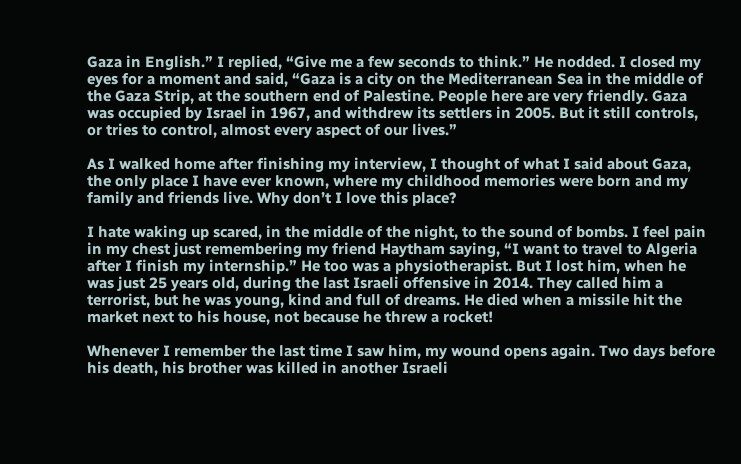Gaza in English.” I replied, “Give me a few seconds to think.” He nodded. I closed my eyes for a moment and said, “Gaza is a city on the Mediterranean Sea in the middle of the Gaza Strip, at the southern end of Palestine. People here are very friendly. Gaza was occupied by Israel in 1967, and withdrew its settlers in 2005. But it still controls, or tries to control, almost every aspect of our lives.”

As I walked home after finishing my interview, I thought of what I said about Gaza, the only place I have ever known, where my childhood memories were born and my family and friends live. Why don’t I love this place?

I hate waking up scared, in the middle of the night, to the sound of bombs. I feel pain in my chest just remembering my friend Haytham saying, “I want to travel to Algeria after I finish my internship.” He too was a physiotherapist. But I lost him, when he was just 25 years old, during the last Israeli offensive in 2014. They called him a terrorist, but he was young, kind and full of dreams. He died when a missile hit the market next to his house, not because he threw a rocket!

Whenever I remember the last time I saw him, my wound opens again. Two days before his death, his brother was killed in another Israeli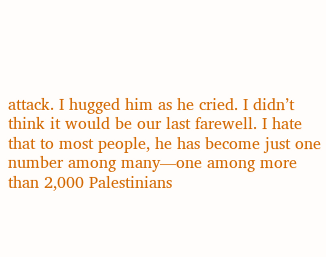attack. I hugged him as he cried. I didn’t think it would be our last farewell. I hate that to most people, he has become just one number among many—one among more than 2,000 Palestinians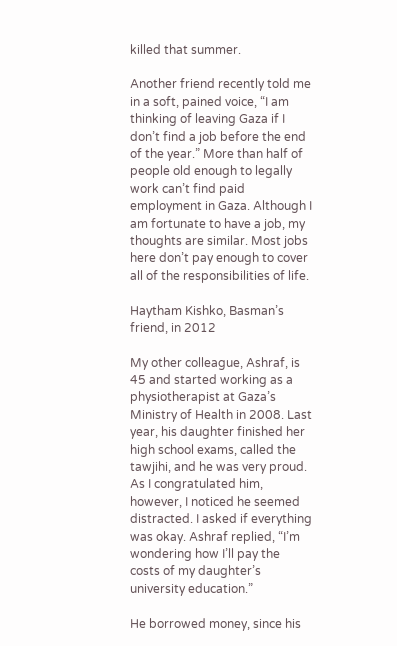killed that summer.

Another friend recently told me in a soft, pained voice, “I am thinking of leaving Gaza if I don’t find a job before the end of the year.” More than half of people old enough to legally work can’t find paid employment in Gaza. Although I am fortunate to have a job, my thoughts are similar. Most jobs here don’t pay enough to cover all of the responsibilities of life.

Haytham Kishko, Basman’s friend, in 2012

My other colleague, Ashraf, is 45 and started working as a physiotherapist at Gaza’s Ministry of Health in 2008. Last year, his daughter finished her high school exams, called the tawjihi, and he was very proud. As I congratulated him, however, I noticed he seemed distracted. I asked if everything was okay. Ashraf replied, “I’m wondering how I’ll pay the costs of my daughter’s university education.”

He borrowed money, since his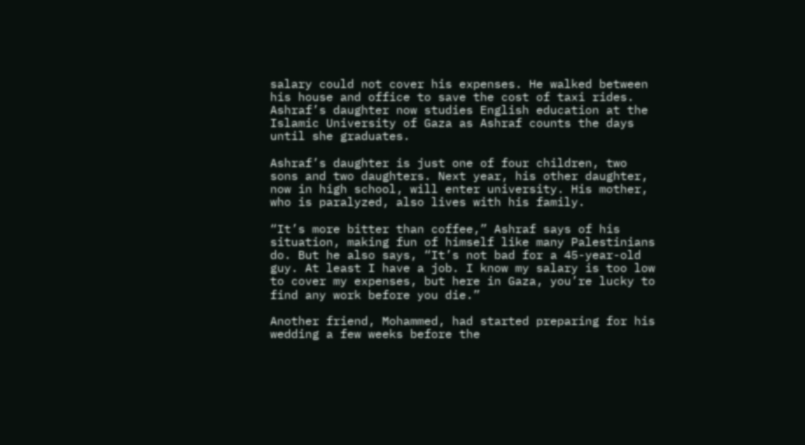salary could not cover his expenses. He walked between his house and office to save the cost of taxi rides. Ashraf’s daughter now studies English education at the Islamic University of Gaza as Ashraf counts the days until she graduates.

Ashraf’s daughter is just one of four children, two sons and two daughters. Next year, his other daughter, now in high school, will enter university. His mother, who is paralyzed, also lives with his family.

“It’s more bitter than coffee,” Ashraf says of his situation, making fun of himself like many Palestinians do. But he also says, “It’s not bad for a 45-year-old guy. At least I have a job. I know my salary is too low to cover my expenses, but here in Gaza, you’re lucky to find any work before you die.”

Another friend, Mohammed, had started preparing for his wedding a few weeks before the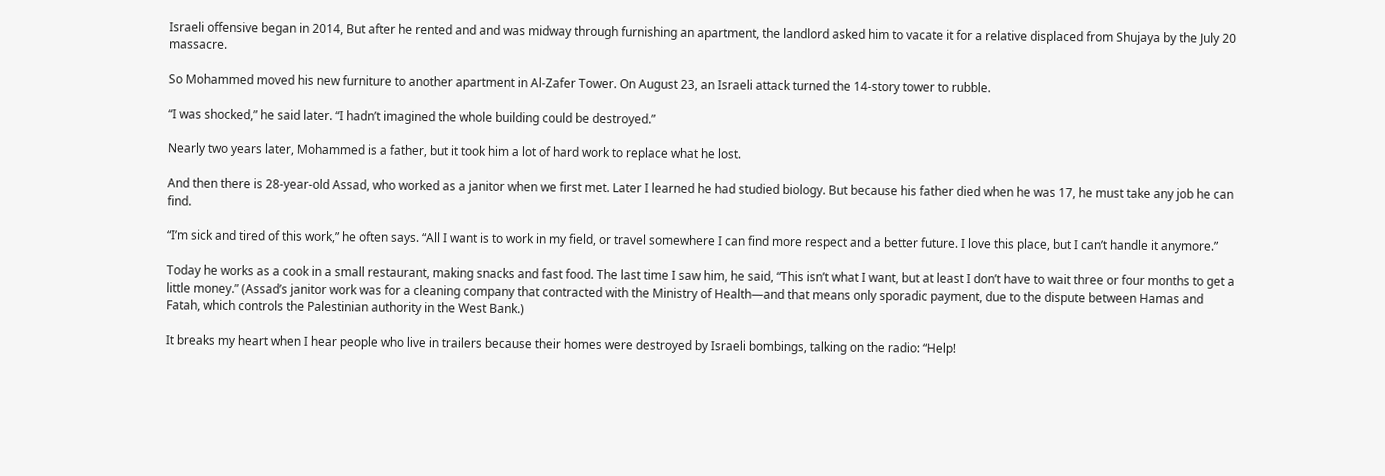Israeli offensive began in 2014, But after he rented and and was midway through furnishing an apartment, the landlord asked him to vacate it for a relative displaced from Shujaya by the July 20 massacre.

So Mohammed moved his new furniture to another apartment in Al-Zafer Tower. On August 23, an Israeli attack turned the 14-story tower to rubble.

“I was shocked,” he said later. “I hadn’t imagined the whole building could be destroyed.”

Nearly two years later, Mohammed is a father, but it took him a lot of hard work to replace what he lost.

And then there is 28-year-old Assad, who worked as a janitor when we first met. Later I learned he had studied biology. But because his father died when he was 17, he must take any job he can find.

“I’m sick and tired of this work,” he often says. “All I want is to work in my field, or travel somewhere I can find more respect and a better future. I love this place, but I can’t handle it anymore.”

Today he works as a cook in a small restaurant, making snacks and fast food. The last time I saw him, he said, “This isn’t what I want, but at least I don’t have to wait three or four months to get a little money.” (Assad’s janitor work was for a cleaning company that contracted with the Ministry of Health—and that means only sporadic payment, due to the dispute between Hamas and Fatah, which controls the Palestinian authority in the West Bank.)

It breaks my heart when I hear people who live in trailers because their homes were destroyed by Israeli bombings, talking on the radio: “Help!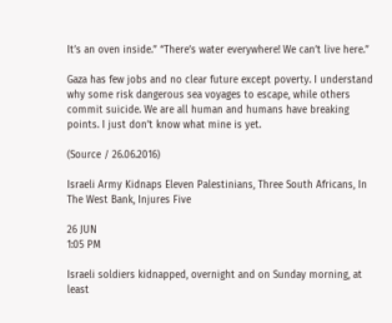It’s an oven inside.” “There’s water everywhere! We can’t live here.”

Gaza has few jobs and no clear future except poverty. I understand why some risk dangerous sea voyages to escape, while others commit suicide. We are all human and humans have breaking points. I just don’t know what mine is yet.

(Source / 26.06.2016)

Israeli Army Kidnaps Eleven Palestinians, Three South Africans, In The West Bank, Injures Five

26 JUN
1:05 PM

Israeli soldiers kidnapped, overnight and on Sunday morning, at least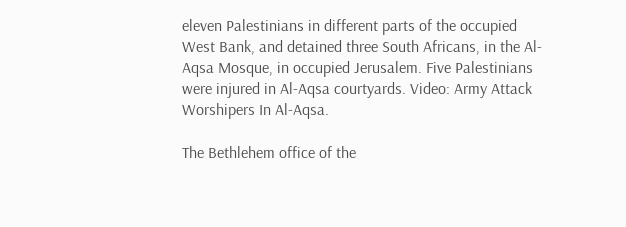eleven Palestinians in different parts of the occupied West Bank, and detained three South Africans, in the Al-Aqsa Mosque, in occupied Jerusalem. Five Palestinians were injured in Al-Aqsa courtyards. Video: Army Attack Worshipers In Al-Aqsa.

The Bethlehem office of the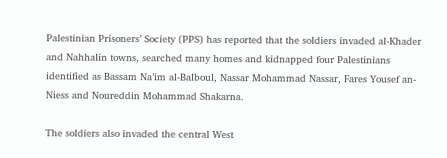Palestinian Prisoners’ Society (PPS) has reported that the soldiers invaded al-Khader and Nahhalin towns, searched many homes and kidnapped four Palestinians identified as Bassam Na’im al-Balboul, Nassar Mohammad Nassar, Fares Yousef an-Niess and Noureddin Mohammad Shakarna.

The soldiers also invaded the central West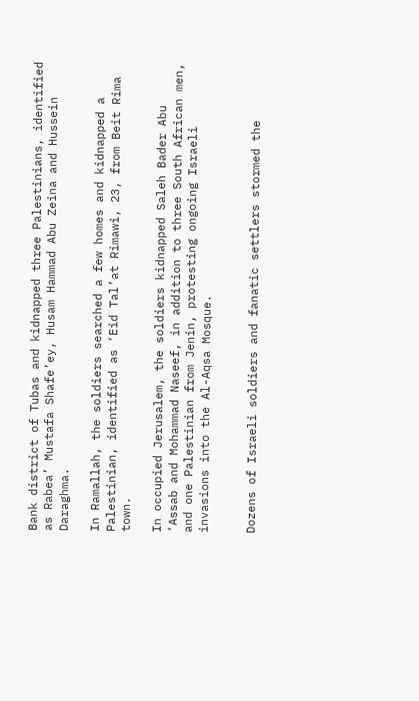Bank district of Tubas and kidnapped three Palestinians, identified as Rabea’ Mustafa Shafe’ey, Husam Hammad Abu Zeina and Hussein Daraghma.

In Ramallah, the soldiers searched a few homes and kidnapped a Palestinian, identified as ‘Eid Tal’at Rimawi, 23, from Beit Rima town.

In occupied Jerusalem, the soldiers kidnapped Saleh Bader Abu ‘Assab and Mohammad Naseef, in addition to three South African men, and one Palestinian from Jenin, protesting ongoing Israeli invasions into the Al-Aqsa Mosque.


Dozens of Israeli soldiers and fanatic settlers stormed the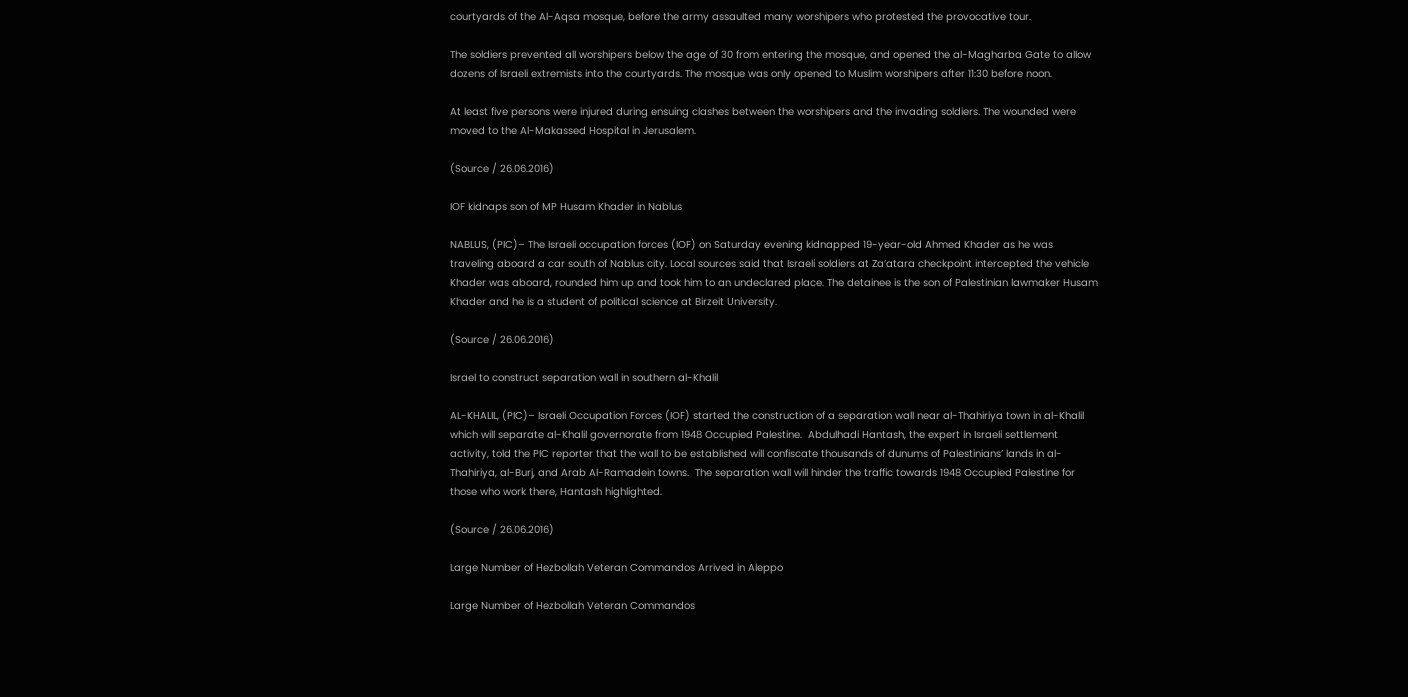courtyards of the Al-Aqsa mosque, before the army assaulted many worshipers who protested the provocative tour.

The soldiers prevented all worshipers below the age of 30 from entering the mosque, and opened the al-Magharba Gate to allow dozens of Israeli extremists into the courtyards. The mosque was only opened to Muslim worshipers after 11:30 before noon.

At least five persons were injured during ensuing clashes between the worshipers and the invading soldiers. The wounded were moved to the Al-Makassed Hospital in Jerusalem.

(Source / 26.06.2016)

IOF kidnaps son of MP Husam Khader in Nablus

NABLUS, (PIC)– The Israeli occupation forces (IOF) on Saturday evening kidnapped 19-year-old Ahmed Khader as he was traveling aboard a car south of Nablus city. Local sources said that Israeli soldiers at Za’atara checkpoint intercepted the vehicle Khader was aboard, rounded him up and took him to an undeclared place. The detainee is the son of Palestinian lawmaker Husam Khader and he is a student of political science at Birzeit University.

(Source / 26.06.2016)

Israel to construct separation wall in southern al-Khalil

AL-KHALIL, (PIC)– Israeli Occupation Forces (IOF) started the construction of a separation wall near al-Thahiriya town in al-Khalil which will separate al-Khalil governorate from 1948 Occupied Palestine.  Abdulhadi Hantash, the expert in Israeli settlement activity, told the PIC reporter that the wall to be established will confiscate thousands of dunums of Palestinians’ lands in al-Thahiriya, al-Burj, and Arab Al-Ramadein towns.  The separation wall will hinder the traffic towards 1948 Occupied Palestine for those who work there, Hantash highlighted.

(Source / 26.06.2016)

Large Number of Hezbollah Veteran Commandos Arrived in Aleppo

Large Number of Hezbollah Veteran Commandos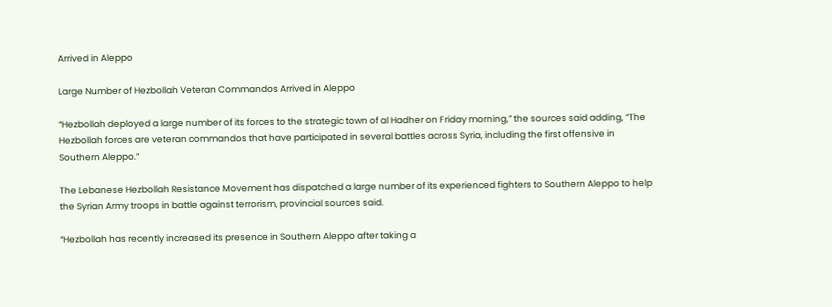Arrived in Aleppo

Large Number of Hezbollah Veteran Commandos Arrived in Aleppo

“Hezbollah deployed a large number of its forces to the strategic town of al Hadher on Friday morning,” the sources said adding, “The Hezbollah forces are veteran commandos that have participated in several battles across Syria, including the first offensive in Southern Aleppo.”

The Lebanese Hezbollah Resistance Movement has dispatched a large number of its experienced fighters to Southern Aleppo to help the Syrian Army troops in battle against terrorism, provincial sources said.

“Hezbollah has recently increased its presence in Southern Aleppo after taking a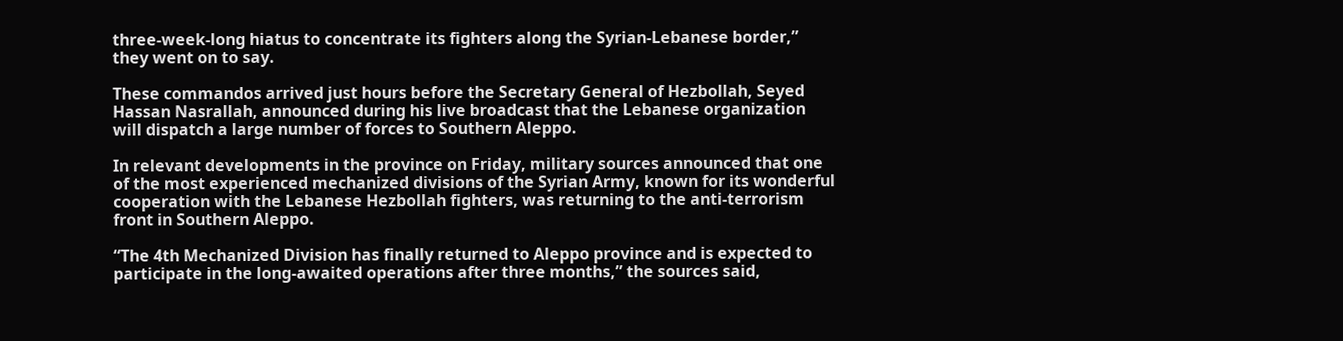three-week-long hiatus to concentrate its fighters along the Syrian-Lebanese border,” they went on to say.

These commandos arrived just hours before the Secretary General of Hezbollah, Seyed Hassan Nasrallah, announced during his live broadcast that the Lebanese organization will dispatch a large number of forces to Southern Aleppo.

In relevant developments in the province on Friday, military sources announced that one of the most experienced mechanized divisions of the Syrian Army, known for its wonderful cooperation with the Lebanese Hezbollah fighters, was returning to the anti-terrorism front in Southern Aleppo.

“The 4th Mechanized Division has finally returned to Aleppo province and is expected to participate in the long-awaited operations after three months,” the sources said,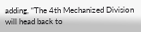adding, “The 4th Mechanized Division will head back to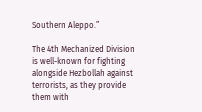Southern Aleppo.”

The 4th Mechanized Division is well-known for fighting alongside Hezbollah against terrorists, as they provide them with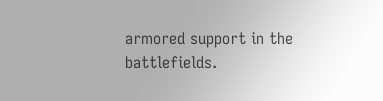armored support in the battlefields.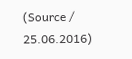(Source / 25.06.2016)